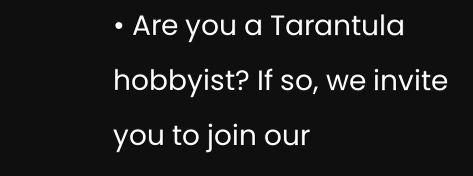• Are you a Tarantula hobbyist? If so, we invite you to join our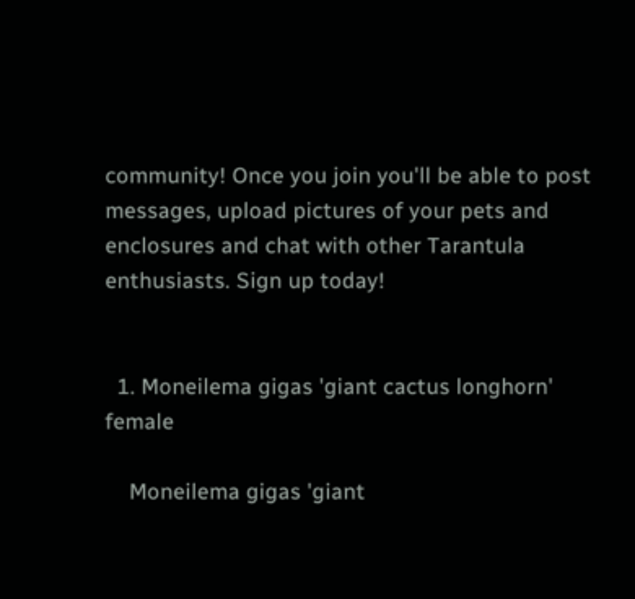community! Once you join you'll be able to post messages, upload pictures of your pets and enclosures and chat with other Tarantula enthusiasts. Sign up today!


  1. Moneilema gigas 'giant cactus longhorn' female

    Moneilema gigas 'giant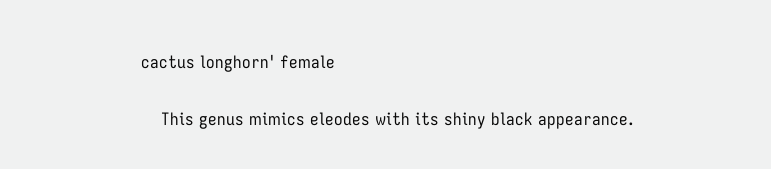cactus longhorn' female

    This genus mimics eleodes with its shiny black appearance.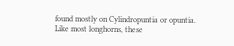found mostly on Cylindropuntia or opuntia. Like most longhorns, these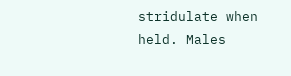stridulate when held. Males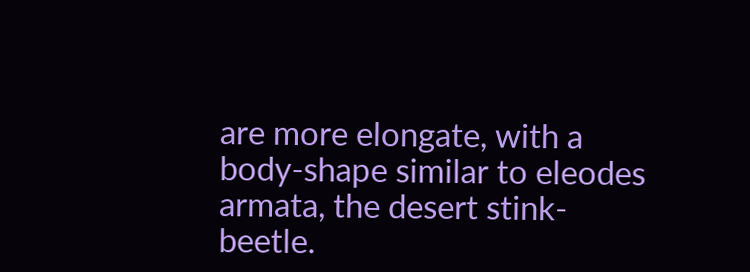are more elongate, with a body-shape similar to eleodes armata, the desert stink-beetle.